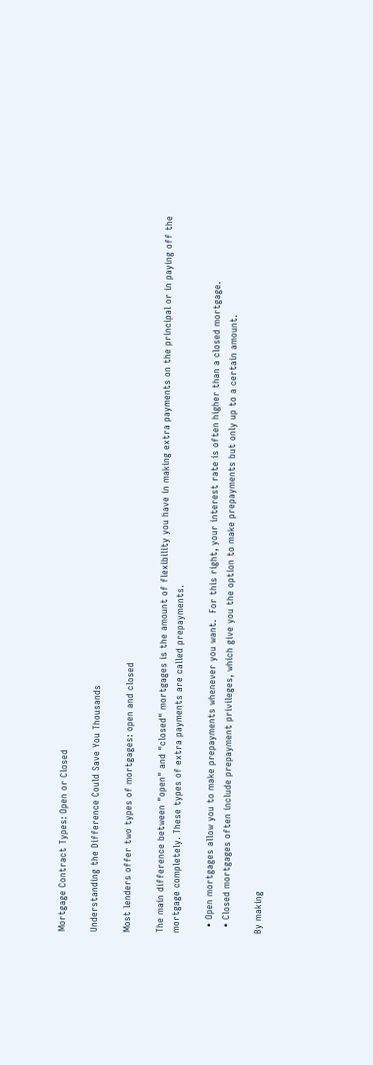Mortgage Contract Types: Open or Closed

Understanding the Difference Could Save You Thousands

Most lenders offer two types of mortgages: open and closed

The main difference between "open" and "closed" mortgages is the amount of flexibility you have in making extra payments on the principal or in paying off the mortgage completely. These types of extra payments are called prepayments.

  • Open mortgages allow you to make prepayments whenever you want.  For this right, your interest rate is often higher than a closed mortgage.
  • Closed mortgages often include prepayment privileges, which give you the option to make prepayments but only up to a certain amount.

By making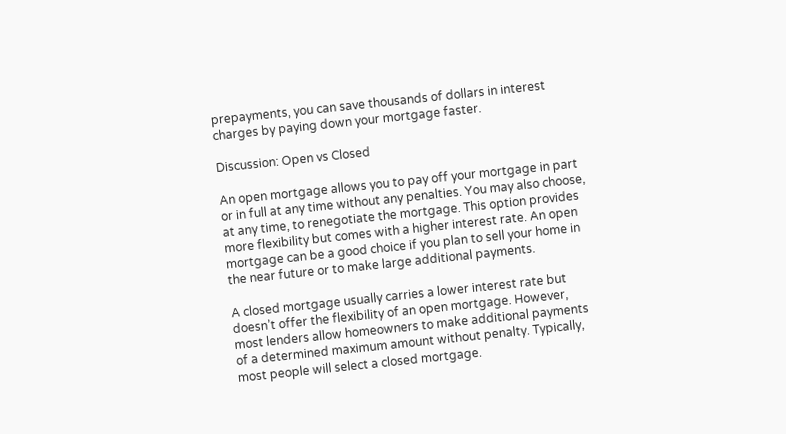prepayments, you can save thousands of dollars in interest charges by paying down your mortgage faster.

Discussion: Open vs Closed

An open mortgage allows you to pay off your mortgage in part or in full at any time without any penalties. You may also choose, at any time, to renegotiate the mortgage. This option provides more flexibility but comes with a higher interest rate. An open mortgage can be a good choice if you plan to sell your home in the near future or to make large additional payments.

A closed mortgage usually carries a lower interest rate but doesn’t offer the flexibility of an open mortgage. However, most lenders allow homeowners to make additional payments of a determined maximum amount without penalty. Typically, most people will select a closed mortgage.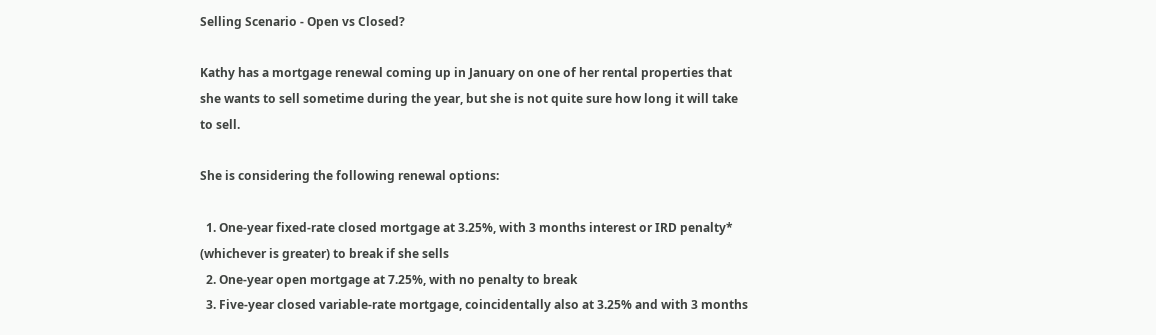Selling Scenario - Open vs Closed?

Kathy has a mortgage renewal coming up in January on one of her rental properties that she wants to sell sometime during the year, but she is not quite sure how long it will take to sell.

She is considering the following renewal options:

  1. One-year fixed-rate closed mortgage at 3.25%, with 3 months interest or IRD penalty* (whichever is greater) to break if she sells
  2. One-year open mortgage at 7.25%, with no penalty to break
  3. Five-year closed variable-rate mortgage, coincidentally also at 3.25% and with 3 months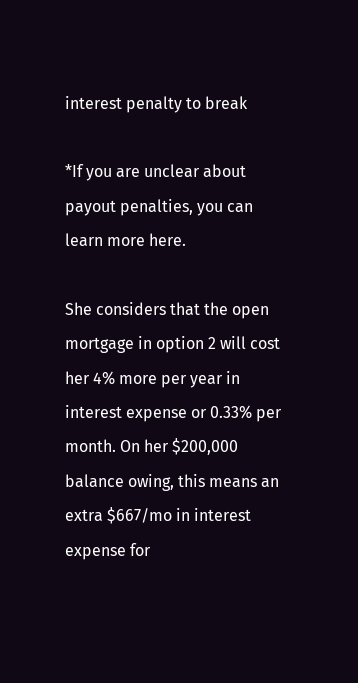interest penalty to break

*If you are unclear about payout penalties, you can learn more here.

She considers that the open mortgage in option 2 will cost her 4% more per year in interest expense or 0.33% per month. On her $200,000 balance owing, this means an extra $667/mo in interest expense for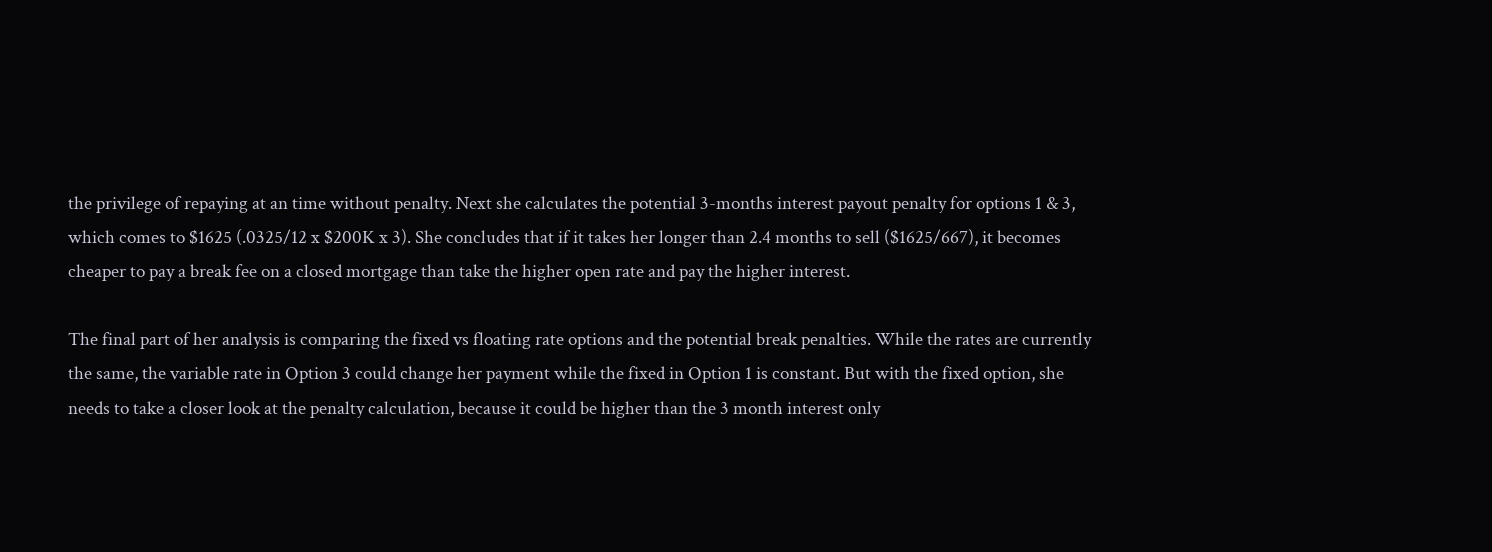the privilege of repaying at an time without penalty. Next she calculates the potential 3-months interest payout penalty for options 1 & 3, which comes to $1625 (.0325/12 x $200K x 3). She concludes that if it takes her longer than 2.4 months to sell ($1625/667), it becomes cheaper to pay a break fee on a closed mortgage than take the higher open rate and pay the higher interest.

The final part of her analysis is comparing the fixed vs floating rate options and the potential break penalties. While the rates are currently the same, the variable rate in Option 3 could change her payment while the fixed in Option 1 is constant. But with the fixed option, she needs to take a closer look at the penalty calculation, because it could be higher than the 3 month interest only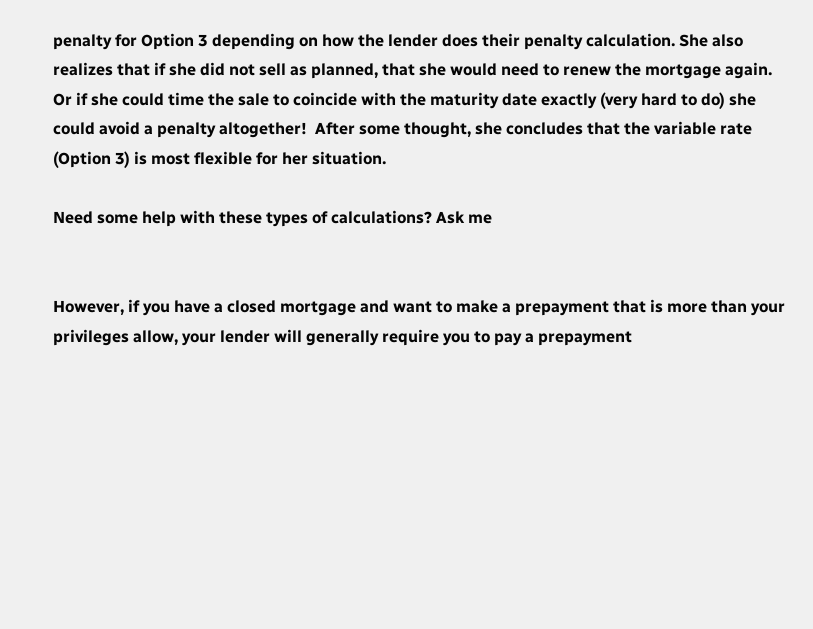penalty for Option 3 depending on how the lender does their penalty calculation. She also realizes that if she did not sell as planned, that she would need to renew the mortgage again. Or if she could time the sale to coincide with the maturity date exactly (very hard to do) she could avoid a penalty altogether!  After some thought, she concludes that the variable rate (Option 3) is most flexible for her situation.

Need some help with these types of calculations? Ask me


However, if you have a closed mortgage and want to make a prepayment that is more than your privileges allow, your lender will generally require you to pay a prepayment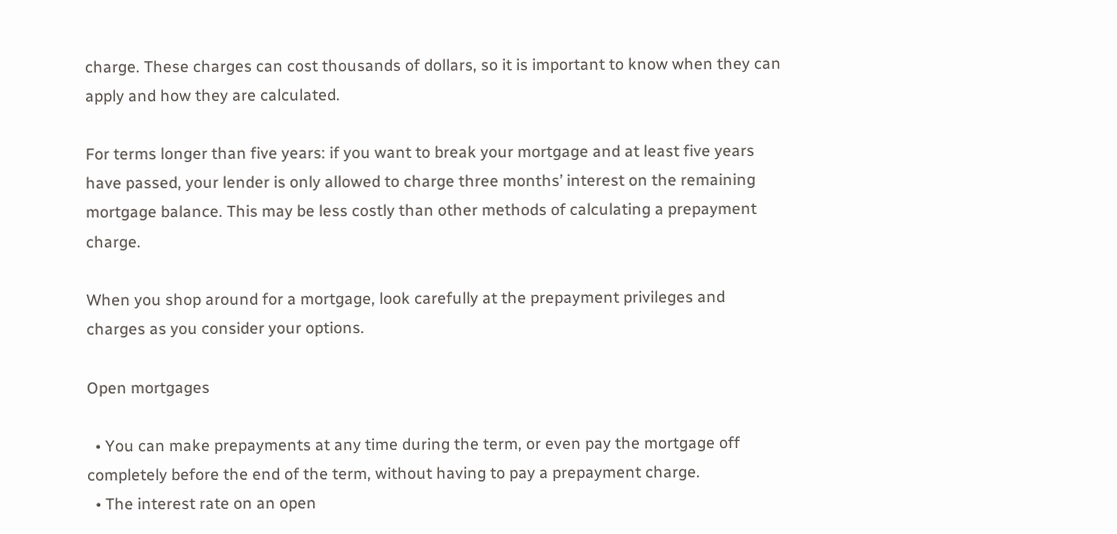charge. These charges can cost thousands of dollars, so it is important to know when they can apply and how they are calculated.

For terms longer than five years: if you want to break your mortgage and at least five years have passed, your lender is only allowed to charge three months’ interest on the remaining mortgage balance. This may be less costly than other methods of calculating a prepayment charge.

When you shop around for a mortgage, look carefully at the prepayment privileges and charges as you consider your options.

Open mortgages

  • You can make prepayments at any time during the term, or even pay the mortgage off completely before the end of the term, without having to pay a prepayment charge.
  • The interest rate on an open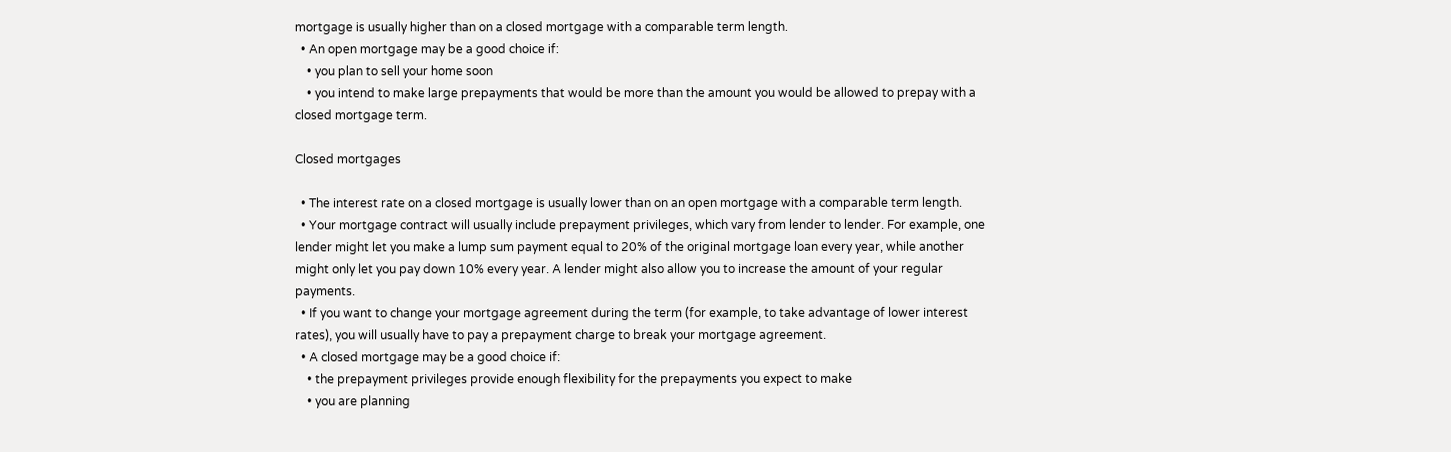mortgage is usually higher than on a closed mortgage with a comparable term length.
  • An open mortgage may be a good choice if:
    • you plan to sell your home soon
    • you intend to make large prepayments that would be more than the amount you would be allowed to prepay with a closed mortgage term.

Closed mortgages

  • The interest rate on a closed mortgage is usually lower than on an open mortgage with a comparable term length.
  • Your mortgage contract will usually include prepayment privileges, which vary from lender to lender. For example, one lender might let you make a lump sum payment equal to 20% of the original mortgage loan every year, while another might only let you pay down 10% every year. A lender might also allow you to increase the amount of your regular payments.
  • If you want to change your mortgage agreement during the term (for example, to take advantage of lower interest rates), you will usually have to pay a prepayment charge to break your mortgage agreement.
  • A closed mortgage may be a good choice if:
    • the prepayment privileges provide enough flexibility for the prepayments you expect to make
    • you are planning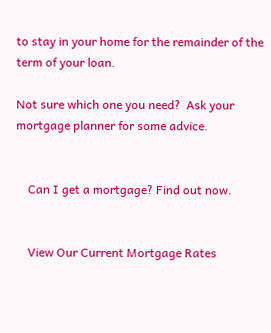to stay in your home for the remainder of the term of your loan.

Not sure which one you need?  Ask your mortgage planner for some advice.


    Can I get a mortgage? Find out now.


    View Our Current Mortgage Rates